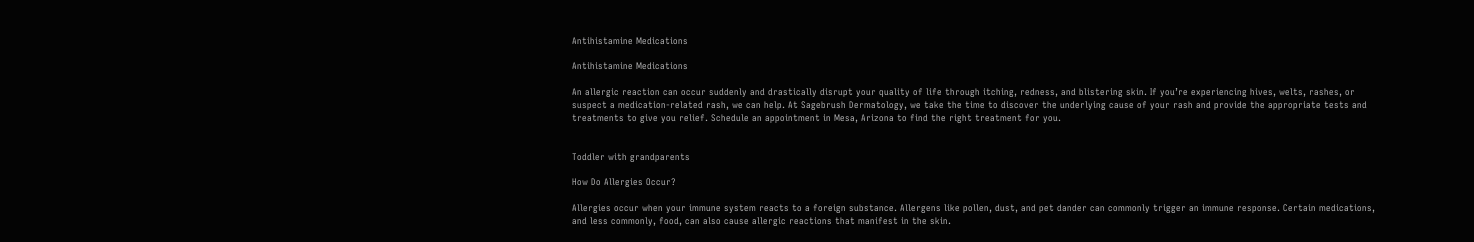Antihistamine Medications

Antihistamine Medications

An allergic reaction can occur suddenly and drastically disrupt your quality of life through itching, redness, and blistering skin. If you’re experiencing hives, welts, rashes, or suspect a medication-related rash, we can help. At Sagebrush Dermatology, we take the time to discover the underlying cause of your rash and provide the appropriate tests and treatments to give you relief. Schedule an appointment in Mesa, Arizona to find the right treatment for you.


Toddler with grandparents

How Do Allergies Occur?

Allergies occur when your immune system reacts to a foreign substance. Allergens like pollen, dust, and pet dander can commonly trigger an immune response. Certain medications, and less commonly, food, can also cause allergic reactions that manifest in the skin.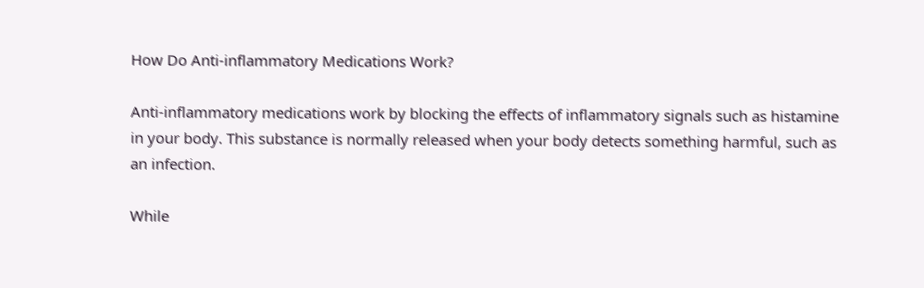How Do Anti-inflammatory Medications Work?

Anti-inflammatory medications work by blocking the effects of inflammatory signals such as histamine in your body. This substance is normally released when your body detects something harmful, such as an infection.

While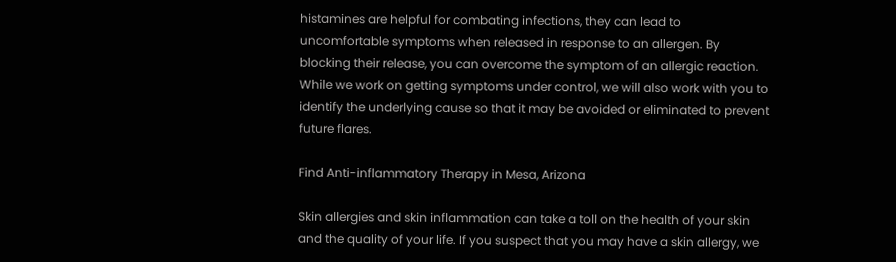histamines are helpful for combating infections, they can lead to uncomfortable symptoms when released in response to an allergen. By blocking their release, you can overcome the symptom of an allergic reaction. While we work on getting symptoms under control, we will also work with you to identify the underlying cause so that it may be avoided or eliminated to prevent future flares.

Find Anti-inflammatory Therapy in Mesa, Arizona

Skin allergies and skin inflammation can take a toll on the health of your skin and the quality of your life. If you suspect that you may have a skin allergy, we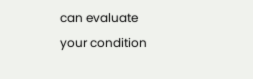can evaluate your condition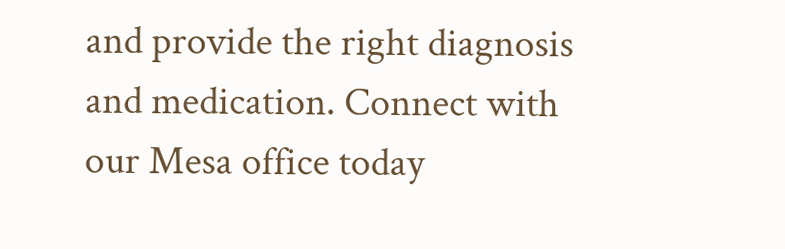and provide the right diagnosis and medication. Connect with our Mesa office today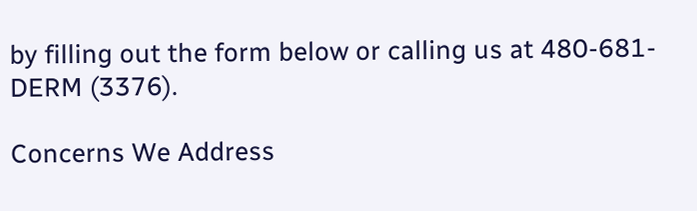by filling out the form below or calling us at 480-681-DERM (3376).

Concerns We Address